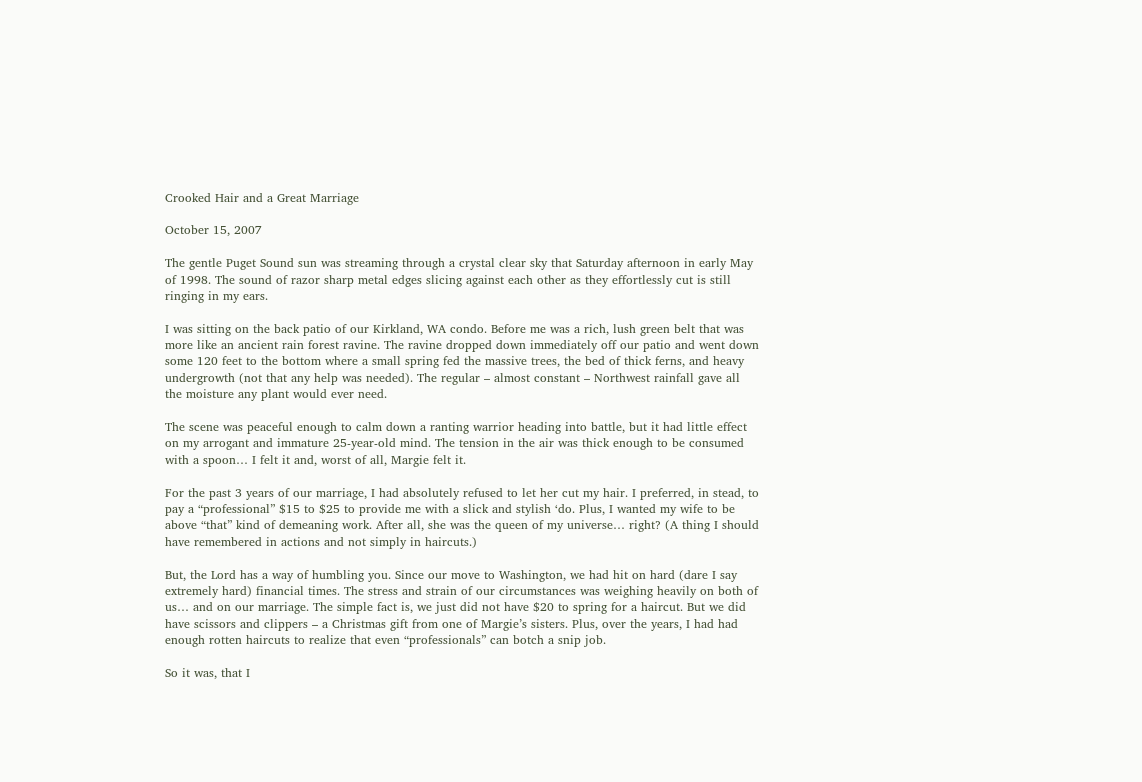Crooked Hair and a Great Marriage

October 15, 2007

The gentle Puget Sound sun was streaming through a crystal clear sky that Saturday afternoon in early May of 1998. The sound of razor sharp metal edges slicing against each other as they effortlessly cut is still ringing in my ears.

I was sitting on the back patio of our Kirkland, WA condo. Before me was a rich, lush green belt that was more like an ancient rain forest ravine. The ravine dropped down immediately off our patio and went down some 120 feet to the bottom where a small spring fed the massive trees, the bed of thick ferns, and heavy undergrowth (not that any help was needed). The regular – almost constant – Northwest rainfall gave all the moisture any plant would ever need.

The scene was peaceful enough to calm down a ranting warrior heading into battle, but it had little effect on my arrogant and immature 25-year-old mind. The tension in the air was thick enough to be consumed with a spoon… I felt it and, worst of all, Margie felt it.

For the past 3 years of our marriage, I had absolutely refused to let her cut my hair. I preferred, in stead, to pay a “professional” $15 to $25 to provide me with a slick and stylish ‘do. Plus, I wanted my wife to be above “that” kind of demeaning work. After all, she was the queen of my universe… right? (A thing I should have remembered in actions and not simply in haircuts.)

But, the Lord has a way of humbling you. Since our move to Washington, we had hit on hard (dare I say extremely hard) financial times. The stress and strain of our circumstances was weighing heavily on both of us… and on our marriage. The simple fact is, we just did not have $20 to spring for a haircut. But we did have scissors and clippers – a Christmas gift from one of Margie’s sisters. Plus, over the years, I had had enough rotten haircuts to realize that even “professionals” can botch a snip job.

So it was, that I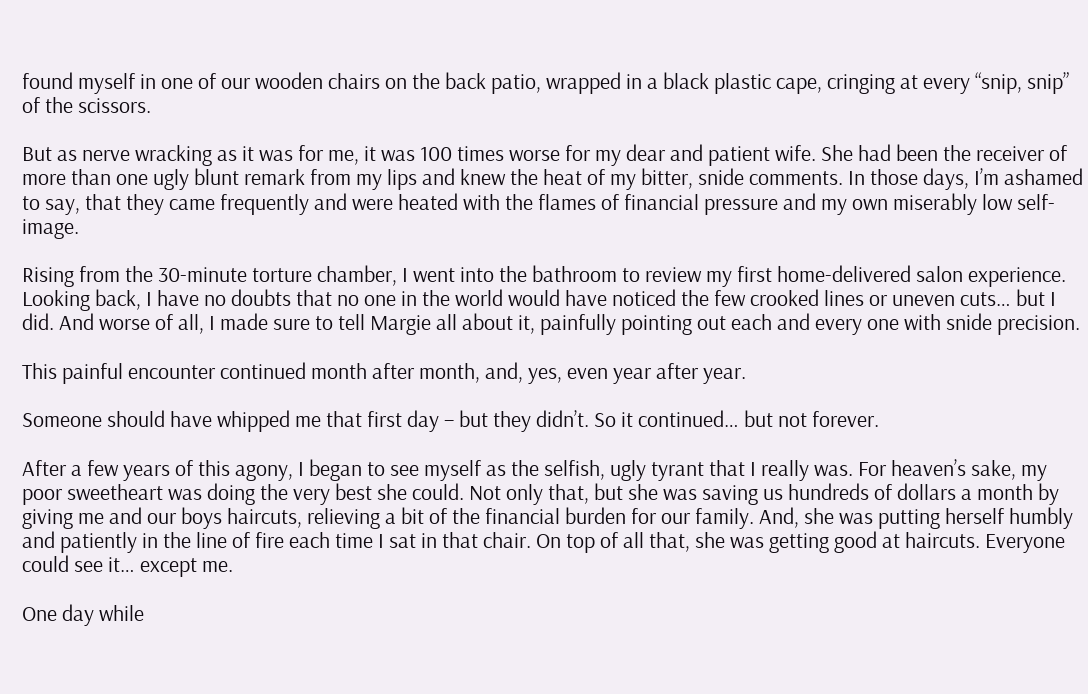found myself in one of our wooden chairs on the back patio, wrapped in a black plastic cape, cringing at every “snip, snip” of the scissors.

But as nerve wracking as it was for me, it was 100 times worse for my dear and patient wife. She had been the receiver of more than one ugly blunt remark from my lips and knew the heat of my bitter, snide comments. In those days, I’m ashamed to say, that they came frequently and were heated with the flames of financial pressure and my own miserably low self-image.

Rising from the 30-minute torture chamber, I went into the bathroom to review my first home-delivered salon experience. Looking back, I have no doubts that no one in the world would have noticed the few crooked lines or uneven cuts… but I did. And worse of all, I made sure to tell Margie all about it, painfully pointing out each and every one with snide precision.

This painful encounter continued month after month, and, yes, even year after year.

Someone should have whipped me that first day – but they didn’t. So it continued… but not forever.

After a few years of this agony, I began to see myself as the selfish, ugly tyrant that I really was. For heaven’s sake, my poor sweetheart was doing the very best she could. Not only that, but she was saving us hundreds of dollars a month by giving me and our boys haircuts, relieving a bit of the financial burden for our family. And, she was putting herself humbly and patiently in the line of fire each time I sat in that chair. On top of all that, she was getting good at haircuts. Everyone could see it… except me.

One day while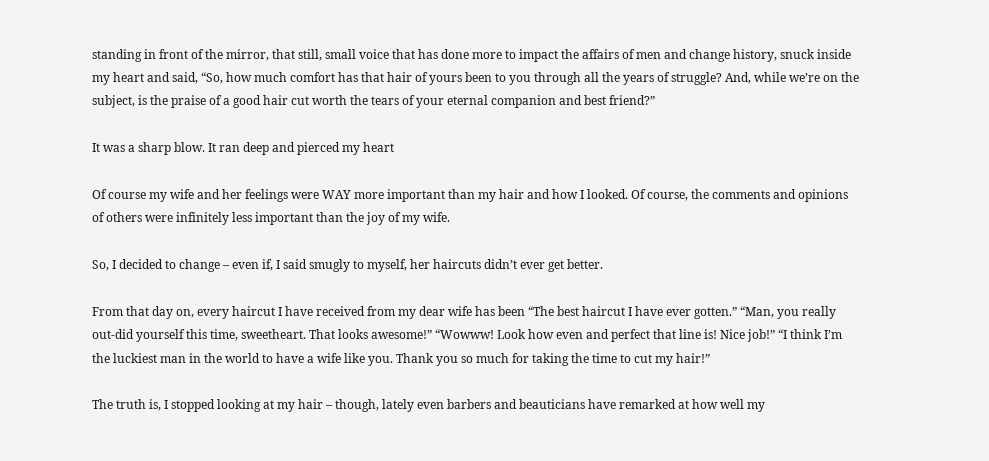standing in front of the mirror, that still, small voice that has done more to impact the affairs of men and change history, snuck inside my heart and said, “So, how much comfort has that hair of yours been to you through all the years of struggle? And, while we’re on the subject, is the praise of a good hair cut worth the tears of your eternal companion and best friend?”

It was a sharp blow. It ran deep and pierced my heart

Of course my wife and her feelings were WAY more important than my hair and how I looked. Of course, the comments and opinions of others were infinitely less important than the joy of my wife.

So, I decided to change – even if, I said smugly to myself, her haircuts didn’t ever get better.

From that day on, every haircut I have received from my dear wife has been “The best haircut I have ever gotten.” “Man, you really out-did yourself this time, sweetheart. That looks awesome!” “Wowww! Look how even and perfect that line is! Nice job!” “I think I’m the luckiest man in the world to have a wife like you. Thank you so much for taking the time to cut my hair!”

The truth is, I stopped looking at my hair – though, lately even barbers and beauticians have remarked at how well my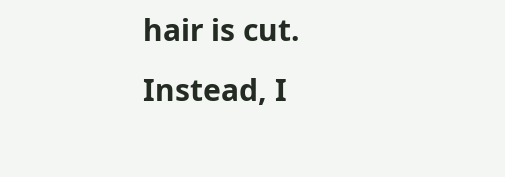hair is cut. Instead, I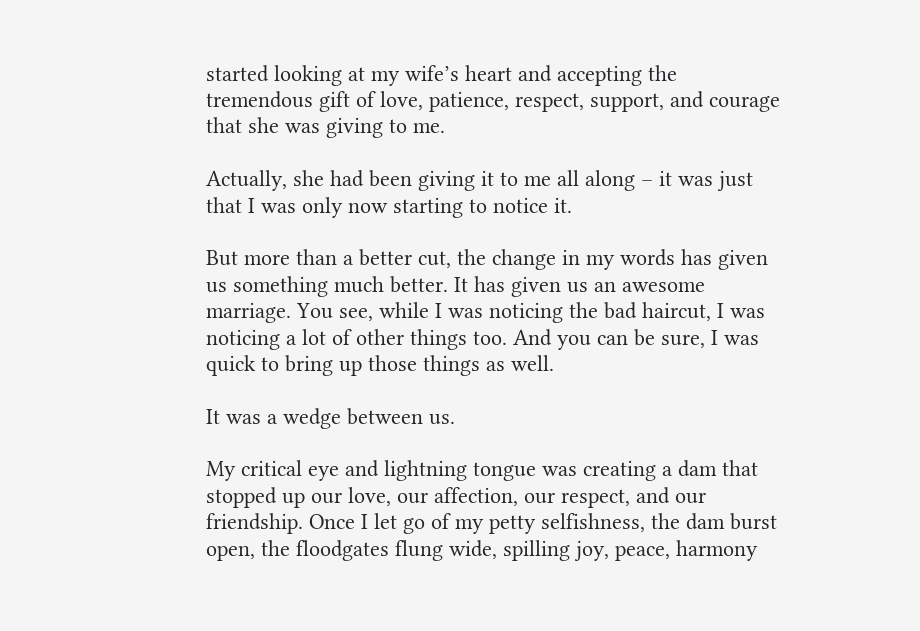started looking at my wife’s heart and accepting the tremendous gift of love, patience, respect, support, and courage that she was giving to me.

Actually, she had been giving it to me all along – it was just that I was only now starting to notice it.

But more than a better cut, the change in my words has given us something much better. It has given us an awesome marriage. You see, while I was noticing the bad haircut, I was noticing a lot of other things too. And you can be sure, I was quick to bring up those things as well.

It was a wedge between us.

My critical eye and lightning tongue was creating a dam that stopped up our love, our affection, our respect, and our friendship. Once I let go of my petty selfishness, the dam burst open, the floodgates flung wide, spilling joy, peace, harmony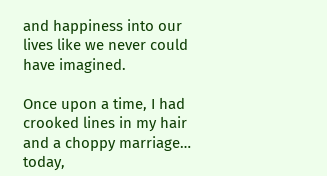and happiness into our lives like we never could have imagined.

Once upon a time, I had crooked lines in my hair and a choppy marriage… today,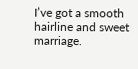I’ve got a smooth hairline and sweet marriage.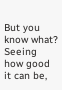But you know what? Seeing how good it can be,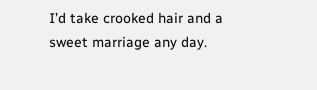I’d take crooked hair and a sweet marriage any day.